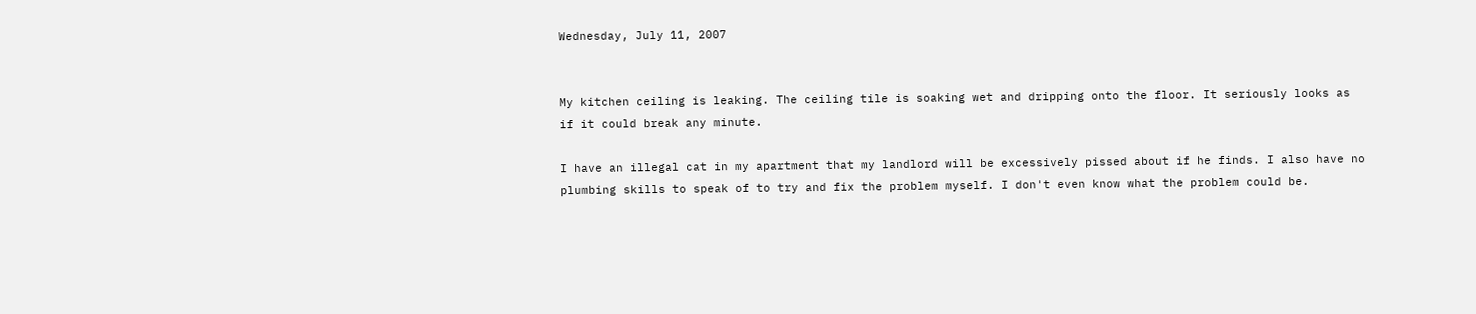Wednesday, July 11, 2007


My kitchen ceiling is leaking. The ceiling tile is soaking wet and dripping onto the floor. It seriously looks as if it could break any minute.

I have an illegal cat in my apartment that my landlord will be excessively pissed about if he finds. I also have no plumbing skills to speak of to try and fix the problem myself. I don't even know what the problem could be.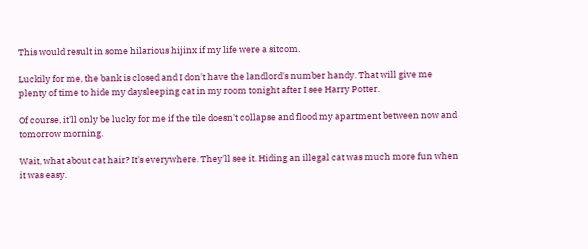This would result in some hilarious hijinx if my life were a sitcom.

Luckily for me, the bank is closed and I don't have the landlord's number handy. That will give me plenty of time to hide my daysleeping cat in my room tonight after I see Harry Potter.

Of course, it'll only be lucky for me if the tile doesn't collapse and flood my apartment between now and tomorrow morning.

Wait, what about cat hair? It's everywhere. They'll see it. Hiding an illegal cat was much more fun when it was easy.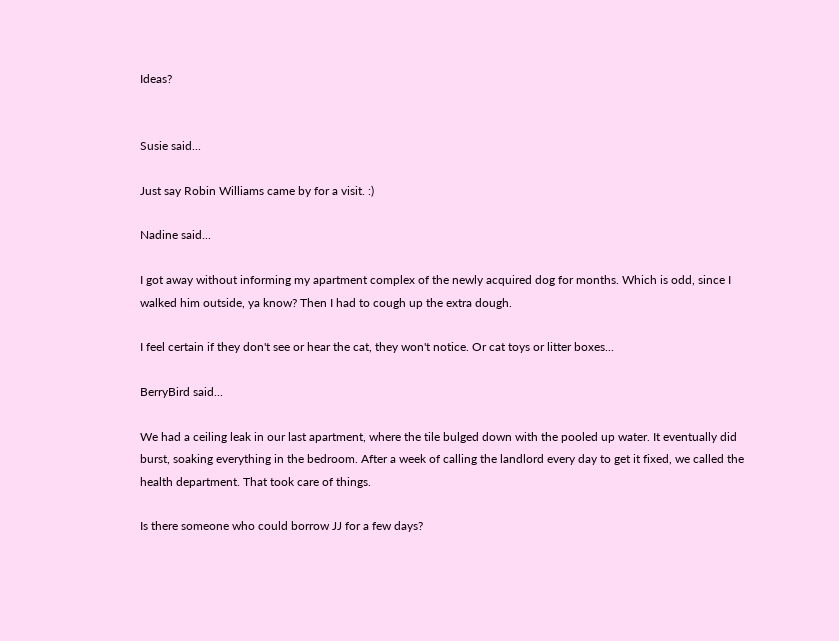Ideas?


Susie said...

Just say Robin Williams came by for a visit. :)

Nadine said...

I got away without informing my apartment complex of the newly acquired dog for months. Which is odd, since I walked him outside, ya know? Then I had to cough up the extra dough.

I feel certain if they don't see or hear the cat, they won't notice. Or cat toys or litter boxes...

BerryBird said...

We had a ceiling leak in our last apartment, where the tile bulged down with the pooled up water. It eventually did burst, soaking everything in the bedroom. After a week of calling the landlord every day to get it fixed, we called the health department. That took care of things.

Is there someone who could borrow JJ for a few days?